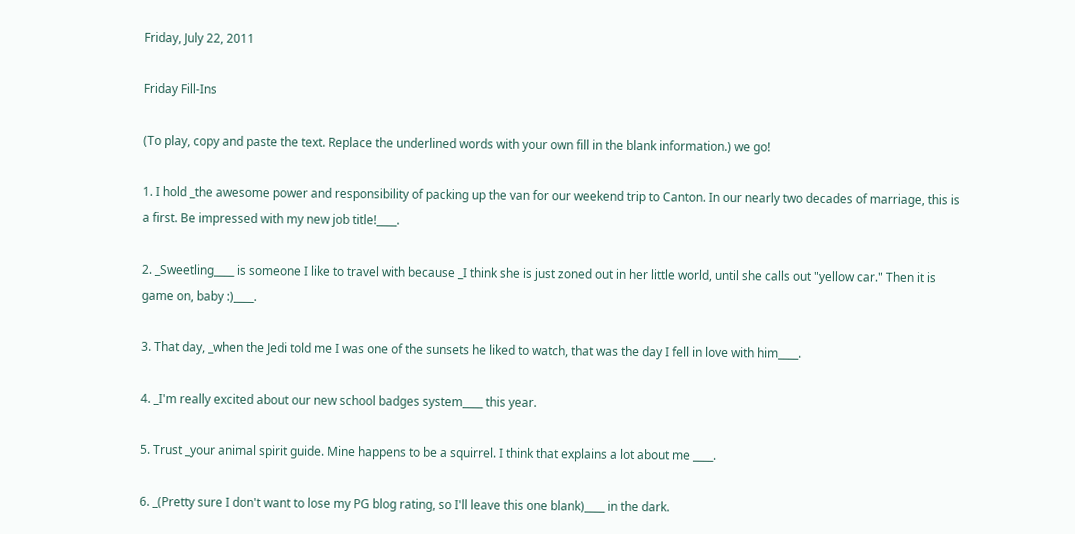Friday, July 22, 2011

Friday Fill-Ins

(To play, copy and paste the text. Replace the underlined words with your own fill in the blank information.) we go!

1. I hold _the awesome power and responsibility of packing up the van for our weekend trip to Canton. In our nearly two decades of marriage, this is a first. Be impressed with my new job title!____.

2. _Sweetling____ is someone I like to travel with because _I think she is just zoned out in her little world, until she calls out "yellow car." Then it is game on, baby :)____.

3. That day, _when the Jedi told me I was one of the sunsets he liked to watch, that was the day I fell in love with him____.

4. _I'm really excited about our new school badges system____ this year.

5. Trust _your animal spirit guide. Mine happens to be a squirrel. I think that explains a lot about me ____.

6. _(Pretty sure I don't want to lose my PG blog rating, so I'll leave this one blank)____ in the dark.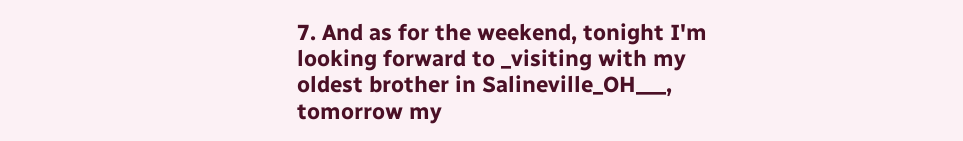7. And as for the weekend, tonight I'm looking forward to _visiting with my oldest brother in Salineville_OH___, tomorrow my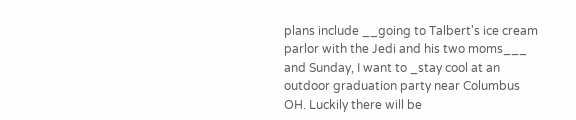plans include __going to Talbert's ice cream parlor with the Jedi and his two moms___ and Sunday, I want to _stay cool at an outdoor graduation party near Columbus OH. Luckily there will be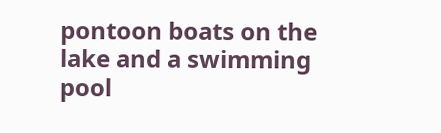pontoon boats on the lake and a swimming pool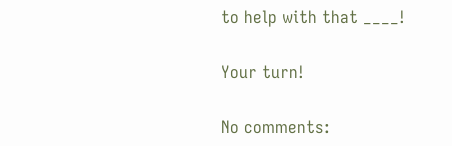to help with that ____!

Your turn!

No comments: